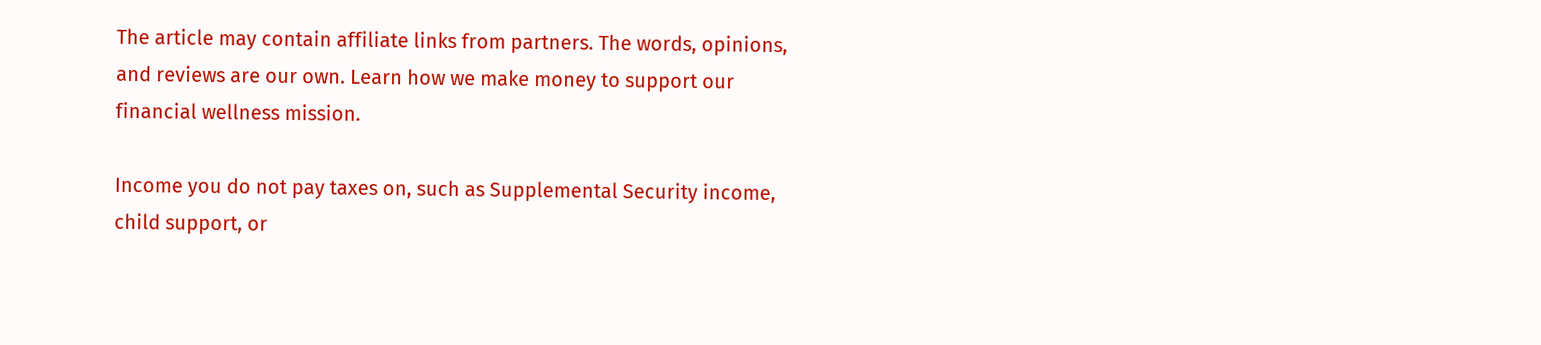The article may contain affiliate links from partners. The words, opinions, and reviews are our own. Learn how we make money to support our financial wellness mission.

Income you do not pay taxes on, such as Supplemental Security income, child support, or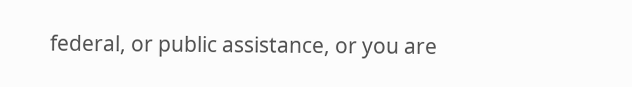federal, or public assistance, or you are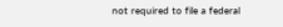not required to file a federal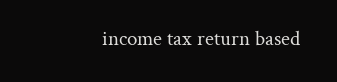income tax return based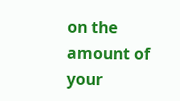on the amount of your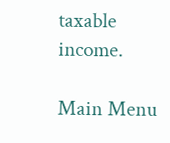taxable income.

Main Menu